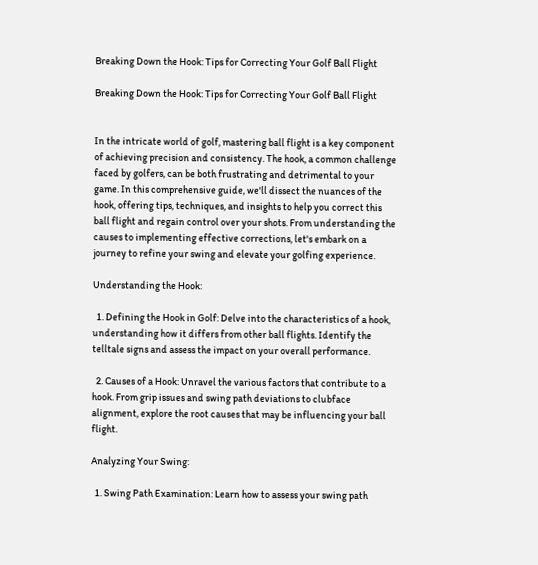Breaking Down the Hook: Tips for Correcting Your Golf Ball Flight

Breaking Down the Hook: Tips for Correcting Your Golf Ball Flight


In the intricate world of golf, mastering ball flight is a key component of achieving precision and consistency. The hook, a common challenge faced by golfers, can be both frustrating and detrimental to your game. In this comprehensive guide, we'll dissect the nuances of the hook, offering tips, techniques, and insights to help you correct this ball flight and regain control over your shots. From understanding the causes to implementing effective corrections, let's embark on a journey to refine your swing and elevate your golfing experience.

Understanding the Hook:

  1. Defining the Hook in Golf: Delve into the characteristics of a hook, understanding how it differs from other ball flights. Identify the telltale signs and assess the impact on your overall performance.

  2. Causes of a Hook: Unravel the various factors that contribute to a hook. From grip issues and swing path deviations to clubface alignment, explore the root causes that may be influencing your ball flight.

Analyzing Your Swing:

  1. Swing Path Examination: Learn how to assess your swing path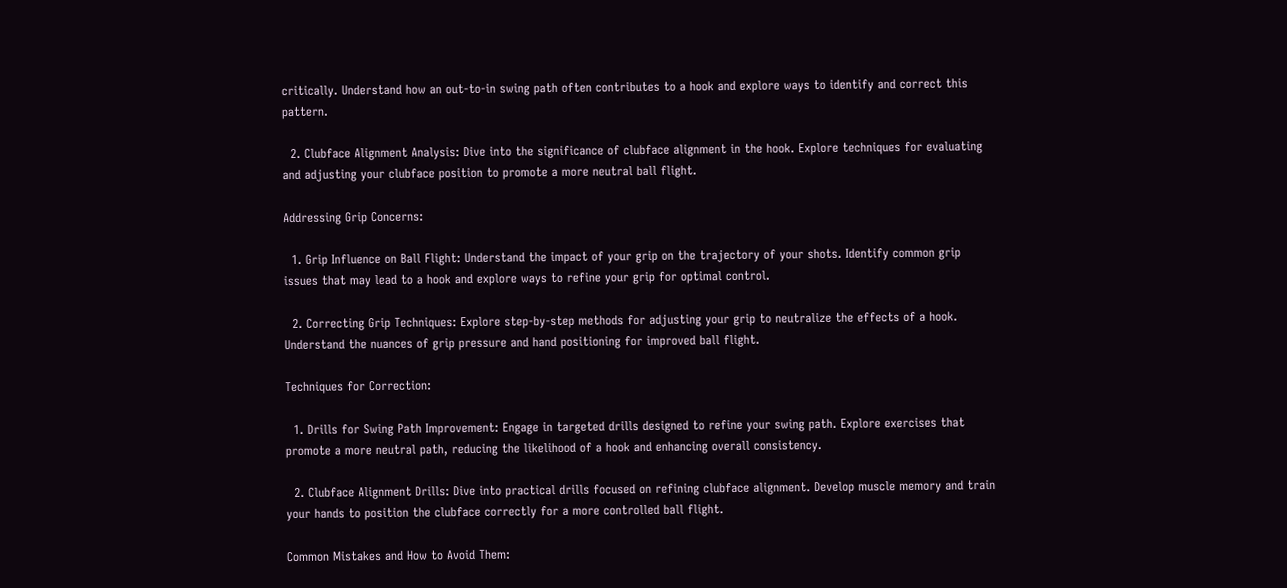critically. Understand how an out-to-in swing path often contributes to a hook and explore ways to identify and correct this pattern.

  2. Clubface Alignment Analysis: Dive into the significance of clubface alignment in the hook. Explore techniques for evaluating and adjusting your clubface position to promote a more neutral ball flight.

Addressing Grip Concerns:

  1. Grip Influence on Ball Flight: Understand the impact of your grip on the trajectory of your shots. Identify common grip issues that may lead to a hook and explore ways to refine your grip for optimal control.

  2. Correcting Grip Techniques: Explore step-by-step methods for adjusting your grip to neutralize the effects of a hook. Understand the nuances of grip pressure and hand positioning for improved ball flight.

Techniques for Correction:

  1. Drills for Swing Path Improvement: Engage in targeted drills designed to refine your swing path. Explore exercises that promote a more neutral path, reducing the likelihood of a hook and enhancing overall consistency.

  2. Clubface Alignment Drills: Dive into practical drills focused on refining clubface alignment. Develop muscle memory and train your hands to position the clubface correctly for a more controlled ball flight.

Common Mistakes and How to Avoid Them: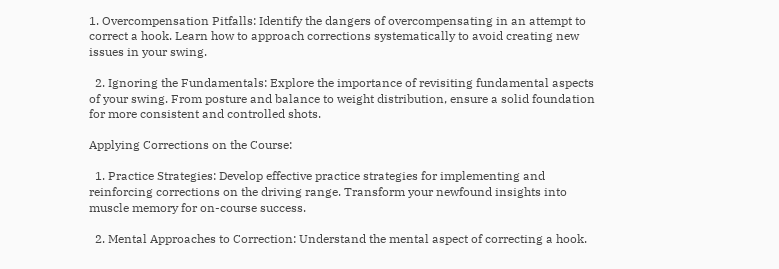1. Overcompensation Pitfalls: Identify the dangers of overcompensating in an attempt to correct a hook. Learn how to approach corrections systematically to avoid creating new issues in your swing.

  2. Ignoring the Fundamentals: Explore the importance of revisiting fundamental aspects of your swing. From posture and balance to weight distribution, ensure a solid foundation for more consistent and controlled shots.

Applying Corrections on the Course:

  1. Practice Strategies: Develop effective practice strategies for implementing and reinforcing corrections on the driving range. Transform your newfound insights into muscle memory for on-course success.

  2. Mental Approaches to Correction: Understand the mental aspect of correcting a hook.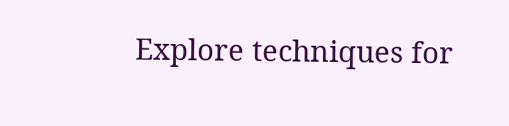Explore techniques for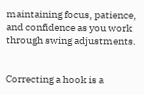maintaining focus, patience, and confidence as you work through swing adjustments.


Correcting a hook is a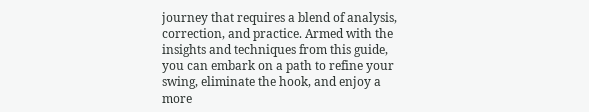journey that requires a blend of analysis, correction, and practice. Armed with the insights and techniques from this guide, you can embark on a path to refine your swing, eliminate the hook, and enjoy a more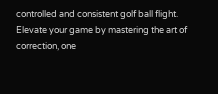controlled and consistent golf ball flight. Elevate your game by mastering the art of correction, one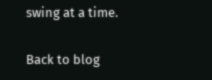swing at a time.

Back to blog